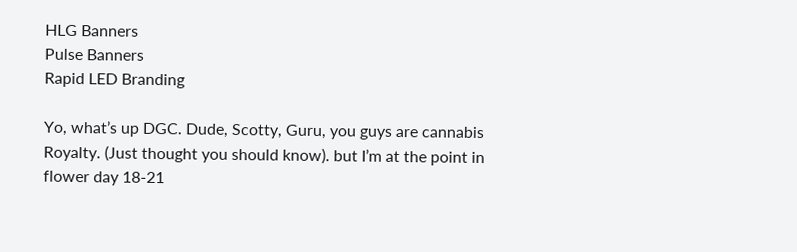HLG Banners
Pulse Banners
Rapid LED Branding

Yo, what’s up DGC. Dude, Scotty, Guru, you guys are cannabis Royalty. (Just thought you should know). but I’m at the point in flower day 18-21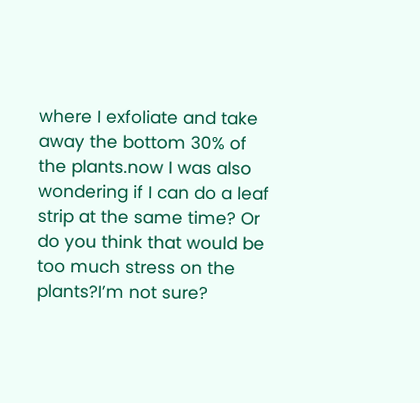where I exfoliate and take away the bottom 30% of the plants.now I was also wondering if I can do a leaf strip at the same time? Or do you think that would be too much stress on the plants?I’m not sure?